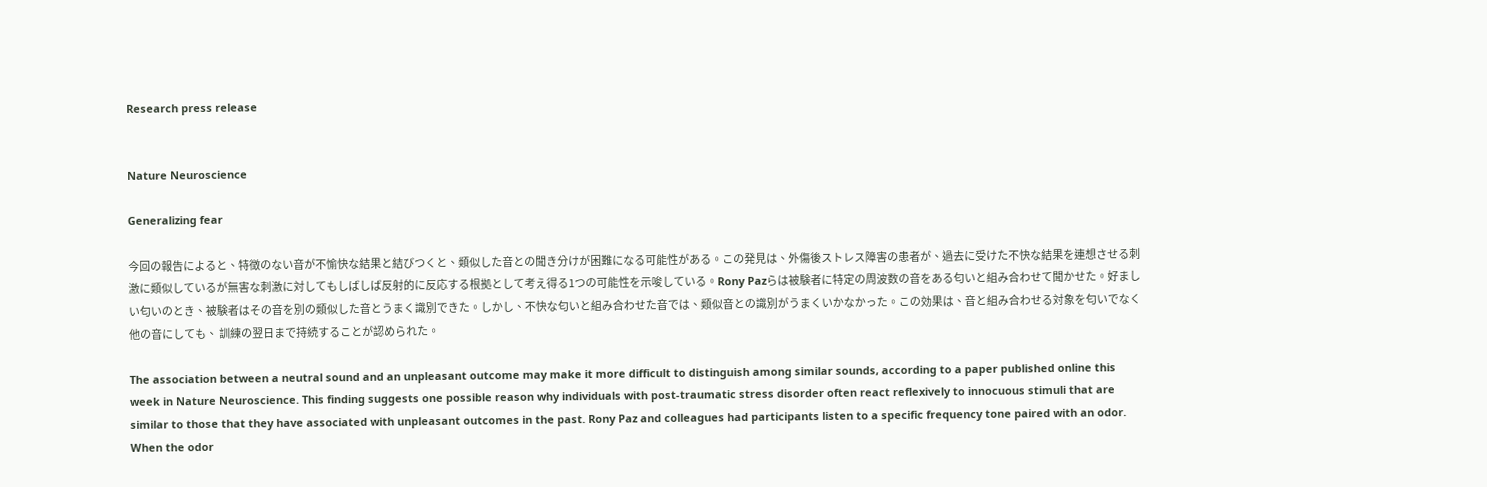Research press release


Nature Neuroscience

Generalizing fear

今回の報告によると、特徴のない音が不愉快な結果と結びつくと、類似した音との聞き分けが困難になる可能性がある。この発見は、外傷後ストレス障害の患者が、過去に受けた不快な結果を連想させる刺激に類似しているが無害な刺激に対してもしばしば反射的に反応する根拠として考え得る1つの可能性を示唆している。Rony Pazらは被験者に特定の周波数の音をある匂いと組み合わせて聞かせた。好ましい匂いのとき、被験者はその音を別の類似した音とうまく識別できた。しかし、不快な匂いと組み合わせた音では、類似音との識別がうまくいかなかった。この効果は、音と組み合わせる対象を匂いでなく他の音にしても、 訓練の翌日まで持続することが認められた。

The association between a neutral sound and an unpleasant outcome may make it more difficult to distinguish among similar sounds, according to a paper published online this week in Nature Neuroscience. This finding suggests one possible reason why individuals with post-traumatic stress disorder often react reflexively to innocuous stimuli that are similar to those that they have associated with unpleasant outcomes in the past. Rony Paz and colleagues had participants listen to a specific frequency tone paired with an odor. When the odor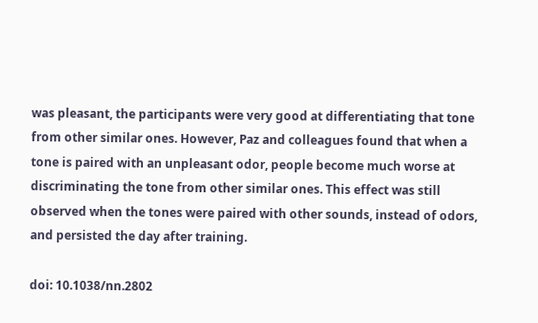was pleasant, the participants were very good at differentiating that tone from other similar ones. However, Paz and colleagues found that when a tone is paired with an unpleasant odor, people become much worse at discriminating the tone from other similar ones. This effect was still observed when the tones were paired with other sounds, instead of odors, and persisted the day after training.

doi: 10.1038/nn.2802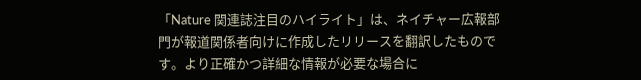「Nature 関連誌注目のハイライト」は、ネイチャー広報部門が報道関係者向けに作成したリリースを翻訳したものです。より正確かつ詳細な情報が必要な場合に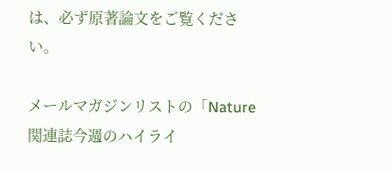は、必ず原著論文をご覧ください。

メールマガジンリストの「Nature 関連誌今週のハイライ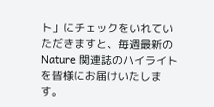ト」にチェックをいれていただきますと、毎週最新のNature 関連誌のハイライトを皆様にお届けいたします。